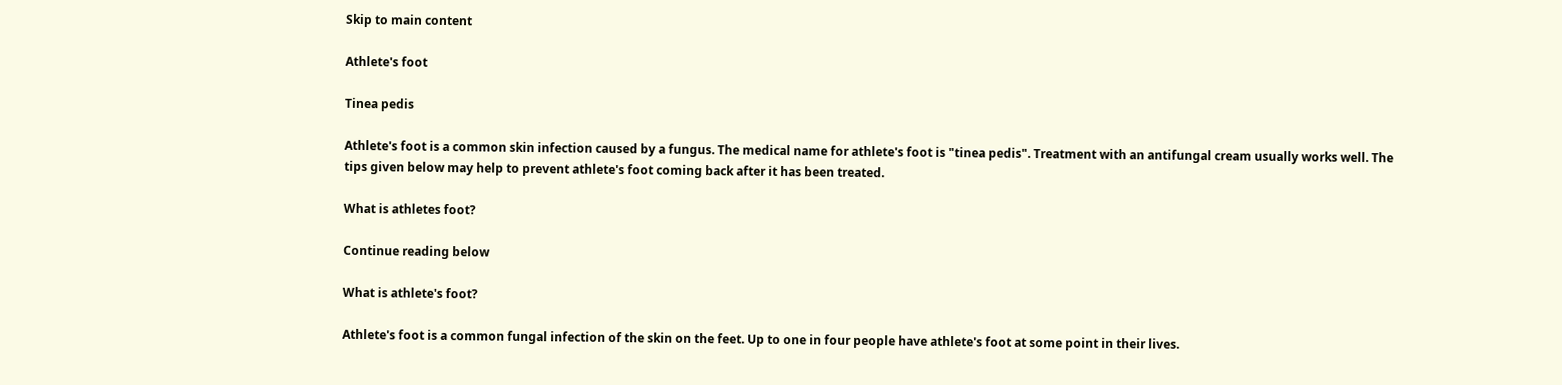Skip to main content

Athlete's foot

Tinea pedis

Athlete's foot is a common skin infection caused by a fungus. The medical name for athlete's foot is "tinea pedis". Treatment with an antifungal cream usually works well. The tips given below may help to prevent athlete's foot coming back after it has been treated.

What is athletes foot?

Continue reading below

What is athlete's foot?

Athlete's foot is a common fungal infection of the skin on the feet. Up to one in four people have athlete's foot at some point in their lives.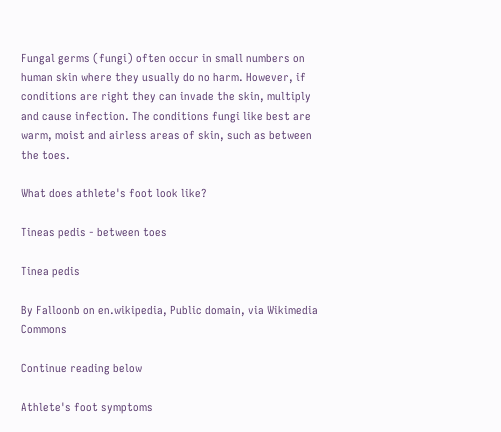Fungal germs (fungi) often occur in small numbers on human skin where they usually do no harm. However, if conditions are right they can invade the skin, multiply and cause infection. The conditions fungi like best are warm, moist and airless areas of skin, such as between the toes.

What does athlete's foot look like?

Tineas pedis - between toes

Tinea pedis

By Falloonb on en.wikipedia, Public domain, via Wikimedia Commons

Continue reading below

Athlete's foot symptoms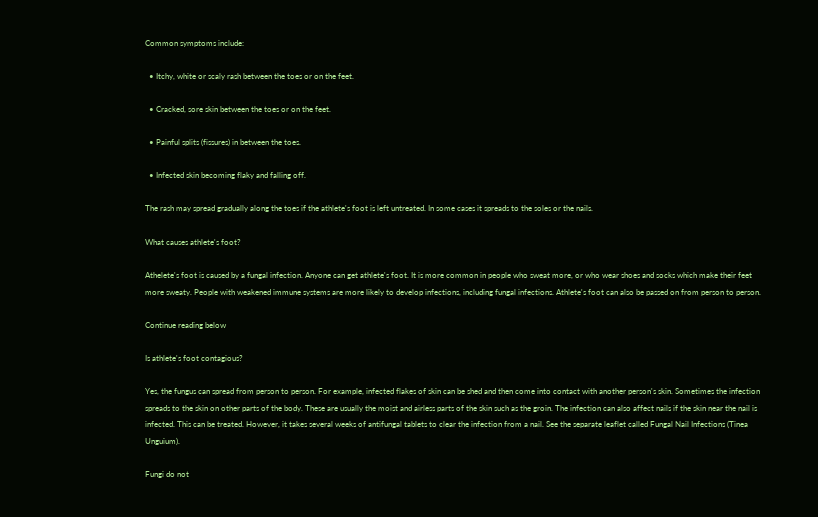Common symptoms include:

  • Itchy, white or scaly rash between the toes or on the feet.

  • Cracked, sore skin between the toes or on the feet.

  • Painful splits (fissures) in between the toes.

  • Infected skin becoming flaky and falling off.

The rash may spread gradually along the toes if the athlete's foot is left untreated. In some cases it spreads to the soles or the nails.

What causes athlete's foot?

Athelete's foot is caused by a fungal infection. Anyone can get athlete's foot. It is more common in people who sweat more, or who wear shoes and socks which make their feet more sweaty. People with weakened immune systems are more likely to develop infections, including fungal infections. Athlete's foot can also be passed on from person to person.

Continue reading below

Is athlete's foot contagious?

Yes, the fungus can spread from person to person. For example, infected flakes of skin can be shed and then come into contact with another person's skin. Sometimes the infection spreads to the skin on other parts of the body. These are usually the moist and airless parts of the skin such as the groin. The infection can also affect nails if the skin near the nail is infected. This can be treated. However, it takes several weeks of antifungal tablets to clear the infection from a nail. See the separate leaflet called Fungal Nail Infections (Tinea Unguium).

Fungi do not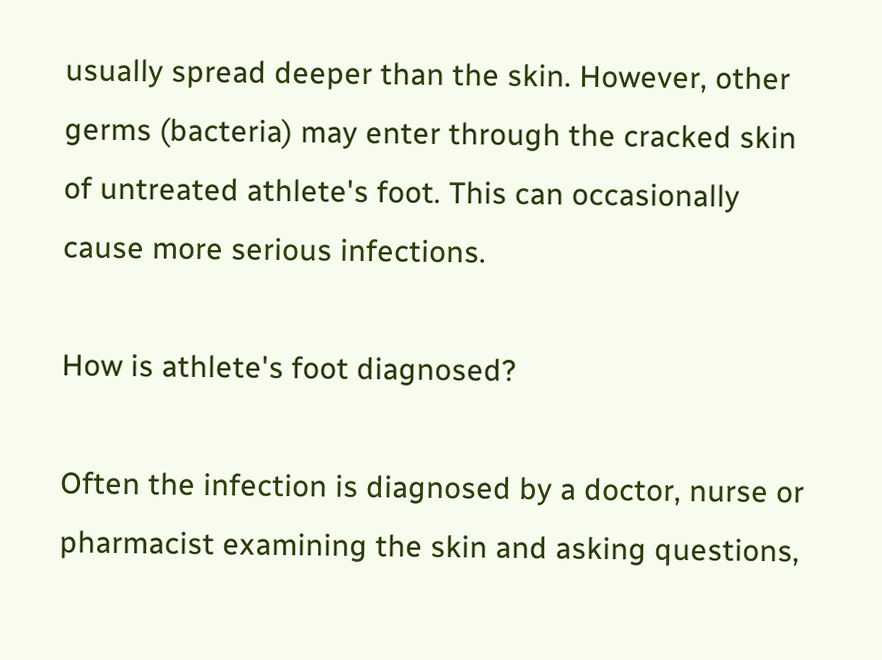usually spread deeper than the skin. However, other germs (bacteria) may enter through the cracked skin of untreated athlete's foot. This can occasionally cause more serious infections.

How is athlete's foot diagnosed?

Often the infection is diagnosed by a doctor, nurse or pharmacist examining the skin and asking questions,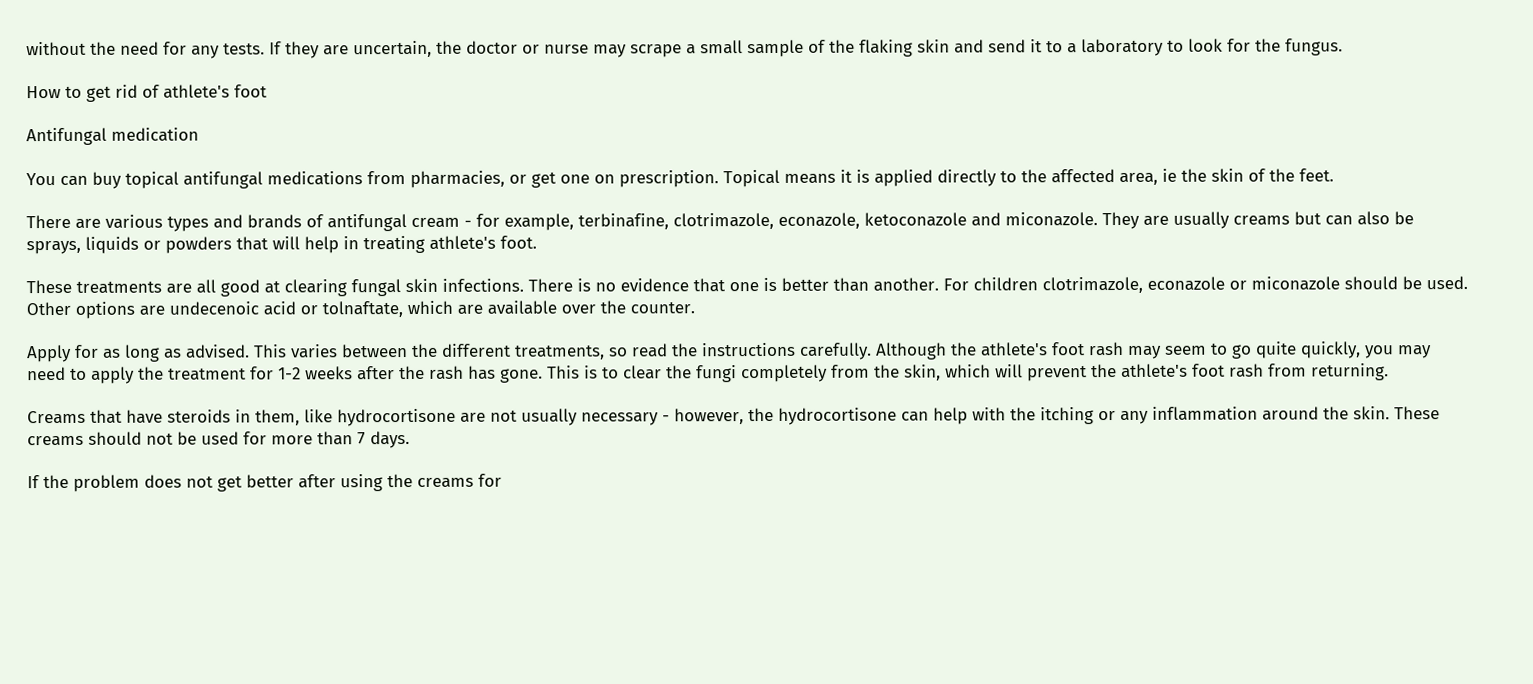without the need for any tests. If they are uncertain, the doctor or nurse may scrape a small sample of the flaking skin and send it to a laboratory to look for the fungus.

How to get rid of athlete's foot

Antifungal medication

You can buy topical antifungal medications from pharmacies, or get one on prescription. Topical means it is applied directly to the affected area, ie the skin of the feet.

There are various types and brands of antifungal cream - for example, terbinafine, clotrimazole, econazole, ketoconazole and miconazole. They are usually creams but can also be sprays, liquids or powders that will help in treating athlete's foot.

These treatments are all good at clearing fungal skin infections. There is no evidence that one is better than another. For children clotrimazole, econazole or miconazole should be used. Other options are undecenoic acid or tolnaftate, which are available over the counter.

Apply for as long as advised. This varies between the different treatments, so read the instructions carefully. Although the athlete's foot rash may seem to go quite quickly, you may need to apply the treatment for 1-2 weeks after the rash has gone. This is to clear the fungi completely from the skin, which will prevent the athlete's foot rash from returning.

Creams that have steroids in them, like hydrocortisone are not usually necessary - however, the hydrocortisone can help with the itching or any inflammation around the skin. These creams should not be used for more than 7 days.

If the problem does not get better after using the creams for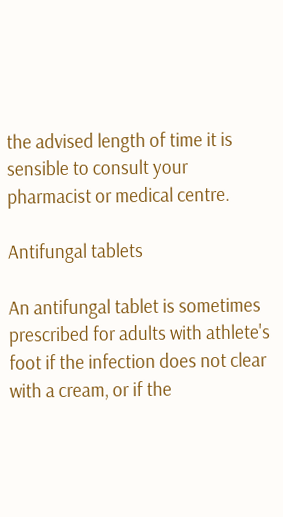the advised length of time it is sensible to consult your pharmacist or medical centre.

Antifungal tablets

An antifungal tablet is sometimes prescribed for adults with athlete's foot if the infection does not clear with a cream, or if the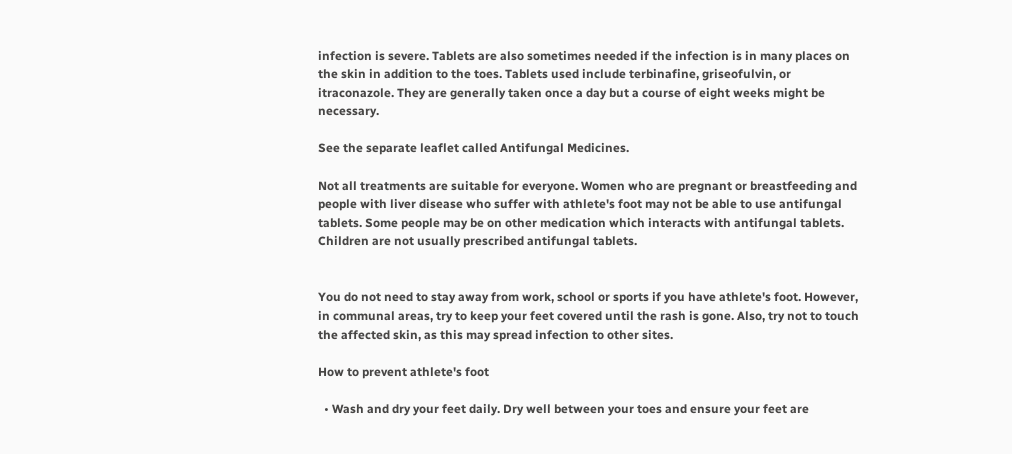infection is severe. Tablets are also sometimes needed if the infection is in many places on the skin in addition to the toes. Tablets used include terbinafine, griseofulvin, or itraconazole. They are generally taken once a day but a course of eight weeks might be necessary.

See the separate leaflet called Antifungal Medicines.

Not all treatments are suitable for everyone. Women who are pregnant or breastfeeding and people with liver disease who suffer with athlete's foot may not be able to use antifungal tablets. Some people may be on other medication which interacts with antifungal tablets. Children are not usually prescribed antifungal tablets.


You do not need to stay away from work, school or sports if you have athlete's foot. However, in communal areas, try to keep your feet covered until the rash is gone. Also, try not to touch the affected skin, as this may spread infection to other sites.

How to prevent athlete's foot

  • Wash and dry your feet daily. Dry well between your toes and ensure your feet are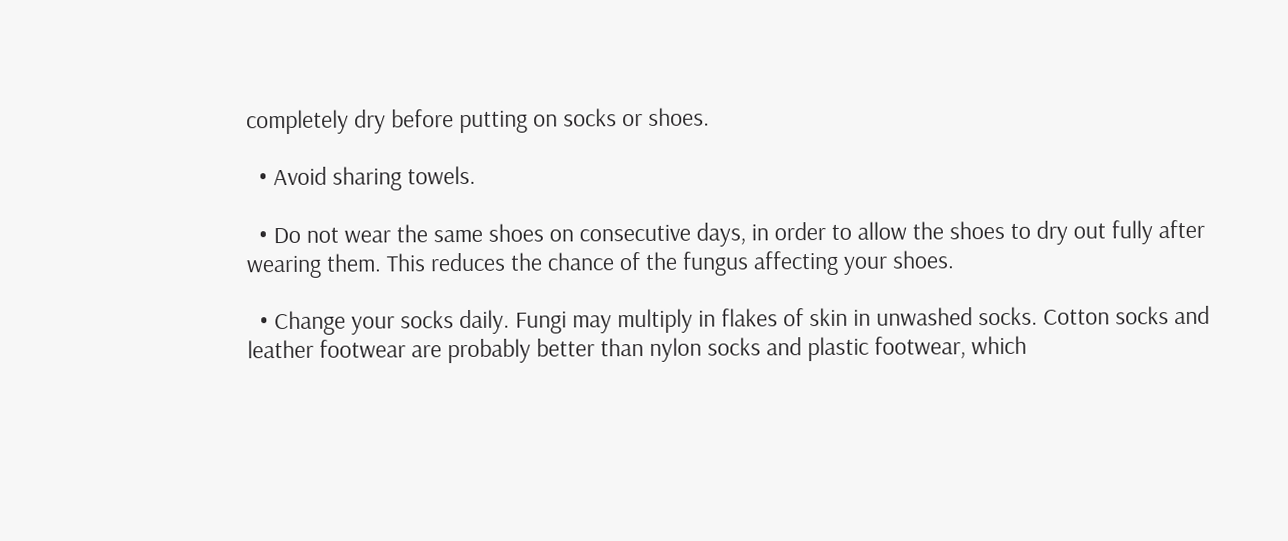completely dry before putting on socks or shoes.

  • Avoid sharing towels.

  • Do not wear the same shoes on consecutive days, in order to allow the shoes to dry out fully after wearing them. This reduces the chance of the fungus affecting your shoes.

  • Change your socks daily. Fungi may multiply in flakes of skin in unwashed socks. Cotton socks and leather footwear are probably better than nylon socks and plastic footwear, which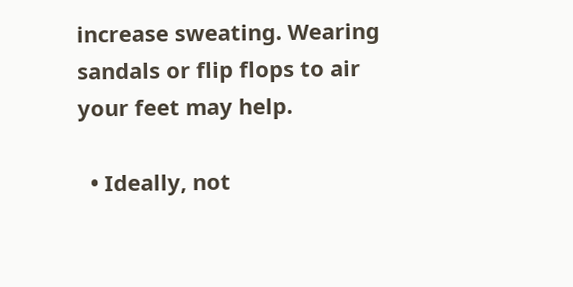increase sweating. Wearing sandals or flip flops to air your feet may help.

  • Ideally, not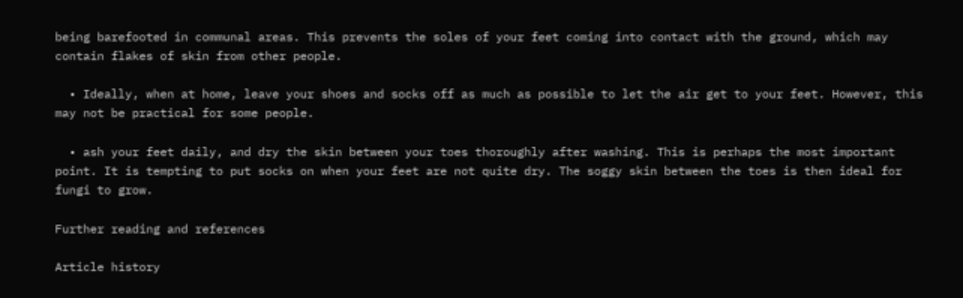being barefooted in communal areas. This prevents the soles of your feet coming into contact with the ground, which may contain flakes of skin from other people.

  • Ideally, when at home, leave your shoes and socks off as much as possible to let the air get to your feet. However, this may not be practical for some people.

  • ash your feet daily, and dry the skin between your toes thoroughly after washing. This is perhaps the most important point. It is tempting to put socks on when your feet are not quite dry. The soggy skin between the toes is then ideal for fungi to grow.

Further reading and references

Article history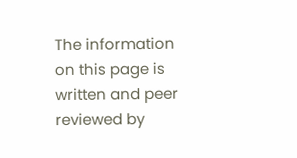The information on this page is written and peer reviewed by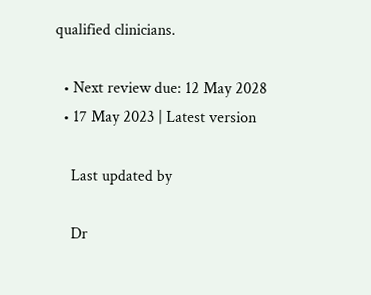qualified clinicians.

  • Next review due: 12 May 2028
  • 17 May 2023 | Latest version

    Last updated by

    Dr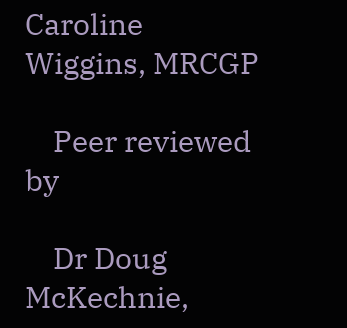Caroline Wiggins, MRCGP

    Peer reviewed by

    Dr Doug McKechnie,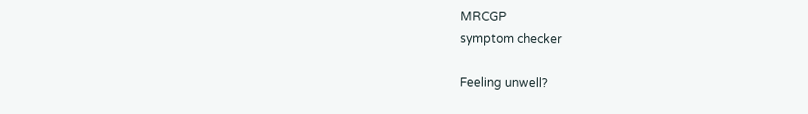MRCGP
symptom checker

Feeling unwell?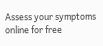Assess your symptoms online for free